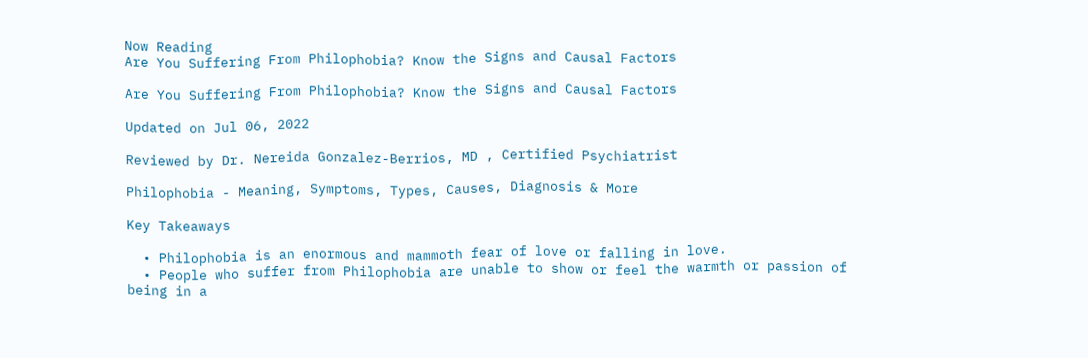Now Reading
Are You Suffering From Philophobia? Know the Signs and Causal Factors

Are You Suffering From Philophobia? Know the Signs and Causal Factors

Updated on Jul 06, 2022

Reviewed by Dr. Nereida Gonzalez-Berrios, MD , Certified Psychiatrist

Philophobia - Meaning, Symptoms, Types, Causes, Diagnosis & More

Key Takeaways

  • Philophobia is an enormous and mammoth fear of love or falling in love.
  • People who suffer from Philophobia are unable to show or feel the warmth or passion of being in a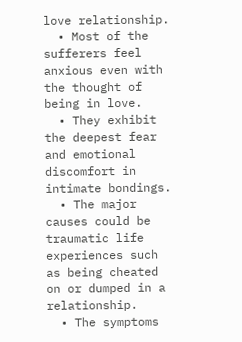love relationship.
  • Most of the sufferers feel anxious even with the thought of being in love.
  • They exhibit the deepest fear and emotional discomfort in intimate bondings.
  • The major causes could be traumatic life experiences such as being cheated on or dumped in a relationship.
  • The symptoms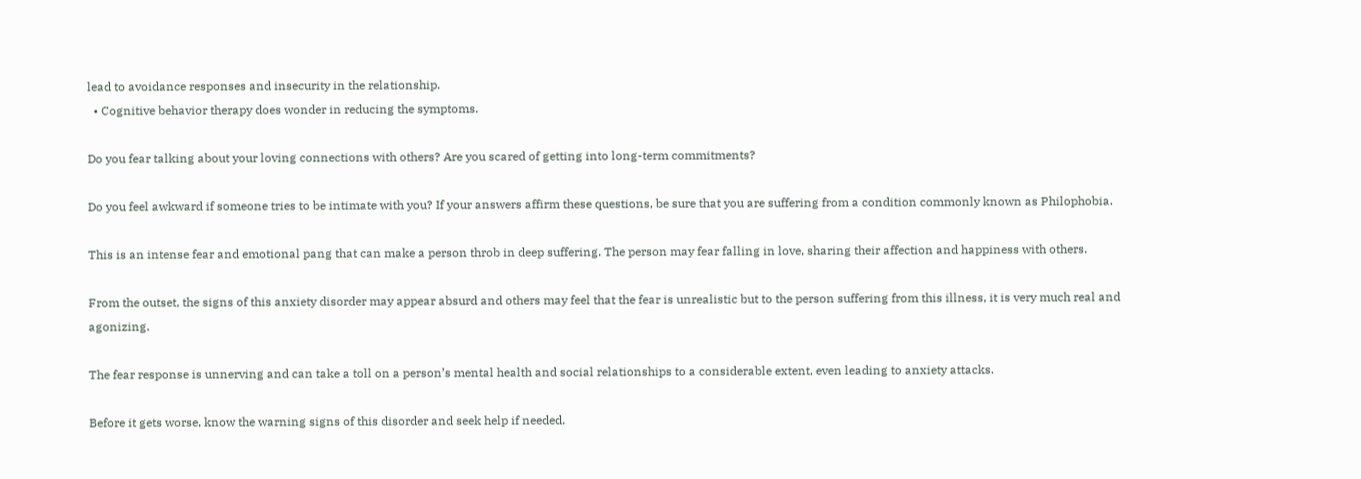lead to avoidance responses and insecurity in the relationship.
  • Cognitive behavior therapy does wonder in reducing the symptoms.

Do you fear talking about your loving connections with others? Are you scared of getting into long-term commitments?

Do you feel awkward if someone tries to be intimate with you? If your answers affirm these questions, be sure that you are suffering from a condition commonly known as Philophobia.

This is an intense fear and emotional pang that can make a person throb in deep suffering. The person may fear falling in love, sharing their affection and happiness with others.

From the outset, the signs of this anxiety disorder may appear absurd and others may feel that the fear is unrealistic but to the person suffering from this illness, it is very much real and agonizing.

The fear response is unnerving and can take a toll on a person’s mental health and social relationships to a considerable extent, even leading to anxiety attacks.

Before it gets worse, know the warning signs of this disorder and seek help if needed.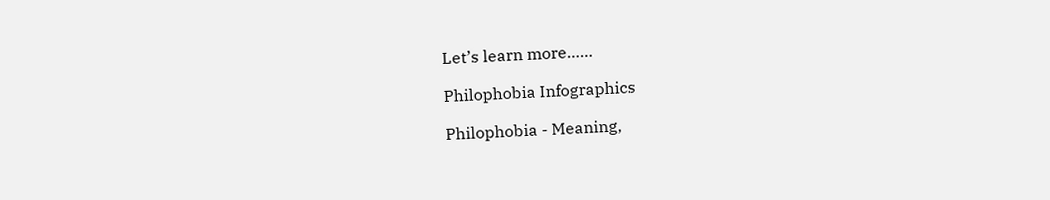Let’s learn more……

Philophobia Infographics

Philophobia - Meaning,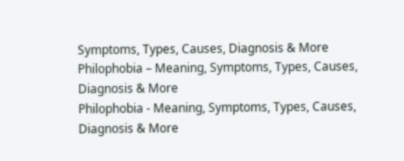Symptoms, Types, Causes, Diagnosis & More
Philophobia – Meaning, Symptoms, Types, Causes, Diagnosis & More
Philophobia - Meaning, Symptoms, Types, Causes, Diagnosis & More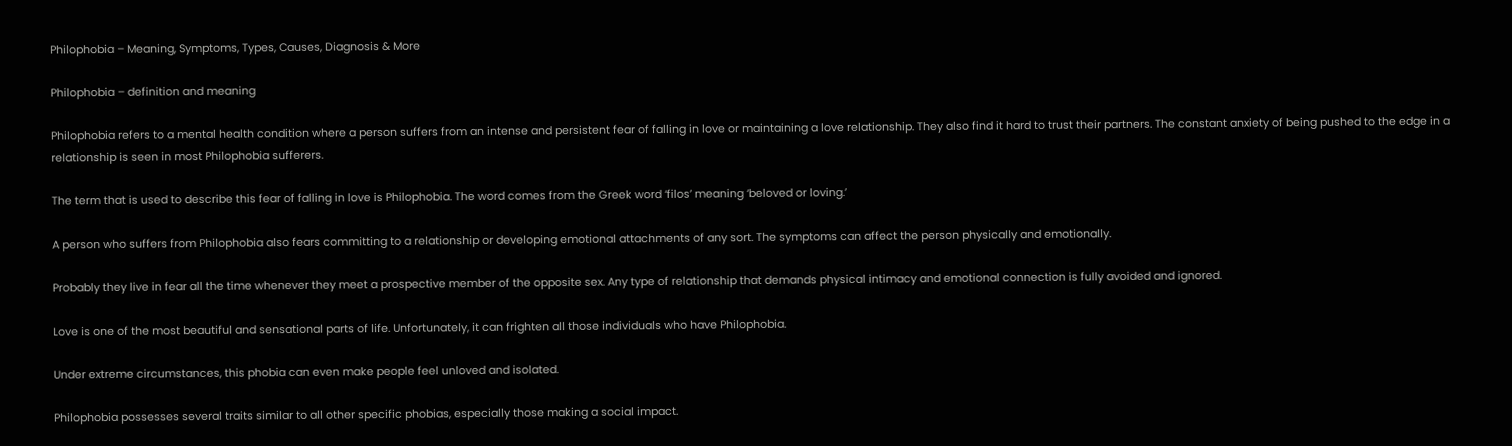Philophobia – Meaning, Symptoms, Types, Causes, Diagnosis & More

Philophobia – definition and meaning

Philophobia refers to a mental health condition where a person suffers from an intense and persistent fear of falling in love or maintaining a love relationship. They also find it hard to trust their partners. The constant anxiety of being pushed to the edge in a relationship is seen in most Philophobia sufferers.

The term that is used to describe this fear of falling in love is Philophobia. The word comes from the Greek word ‘filos’ meaning ‘beloved or loving.’

A person who suffers from Philophobia also fears committing to a relationship or developing emotional attachments of any sort. The symptoms can affect the person physically and emotionally.

Probably they live in fear all the time whenever they meet a prospective member of the opposite sex. Any type of relationship that demands physical intimacy and emotional connection is fully avoided and ignored.

Love is one of the most beautiful and sensational parts of life. Unfortunately, it can frighten all those individuals who have Philophobia.

Under extreme circumstances, this phobia can even make people feel unloved and isolated.

Philophobia possesses several traits similar to all other specific phobias, especially those making a social impact.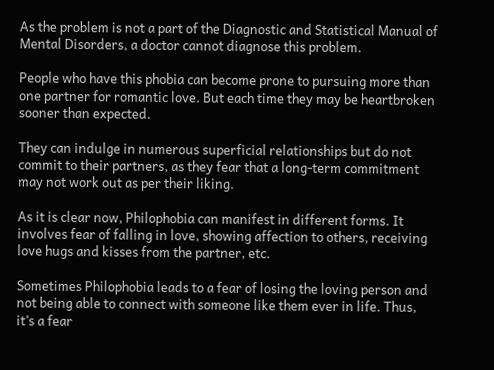As the problem is not a part of the Diagnostic and Statistical Manual of Mental Disorders, a doctor cannot diagnose this problem.

People who have this phobia can become prone to pursuing more than one partner for romantic love. But each time they may be heartbroken sooner than expected.

They can indulge in numerous superficial relationships but do not commit to their partners, as they fear that a long-term commitment may not work out as per their liking.

As it is clear now, Philophobia can manifest in different forms. It involves fear of falling in love, showing affection to others, receiving love hugs and kisses from the partner, etc.

Sometimes Philophobia leads to a fear of losing the loving person and not being able to connect with someone like them ever in life. Thus, it’s a fear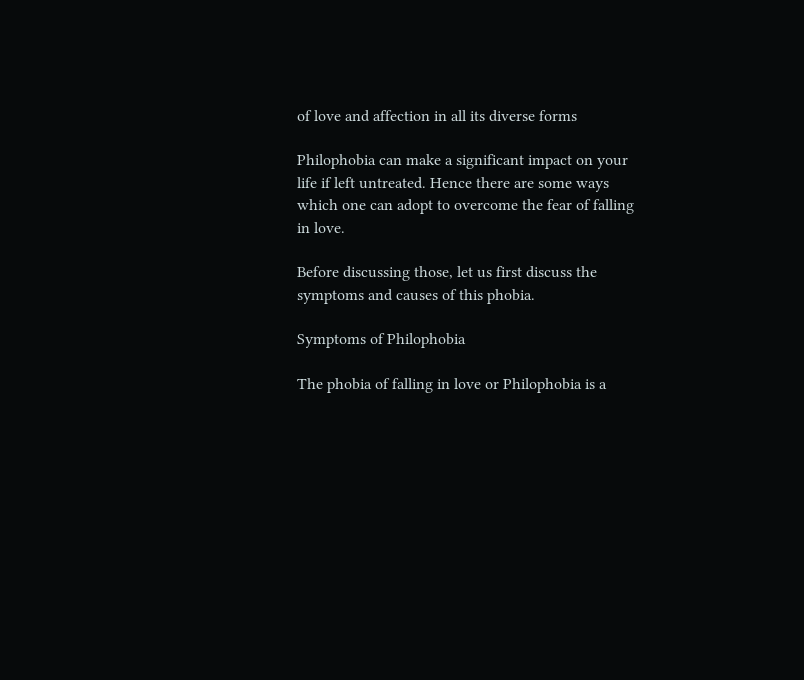of love and affection in all its diverse forms

Philophobia can make a significant impact on your life if left untreated. Hence there are some ways which one can adopt to overcome the fear of falling in love.

Before discussing those, let us first discuss the symptoms and causes of this phobia.

Symptoms of Philophobia

The phobia of falling in love or Philophobia is a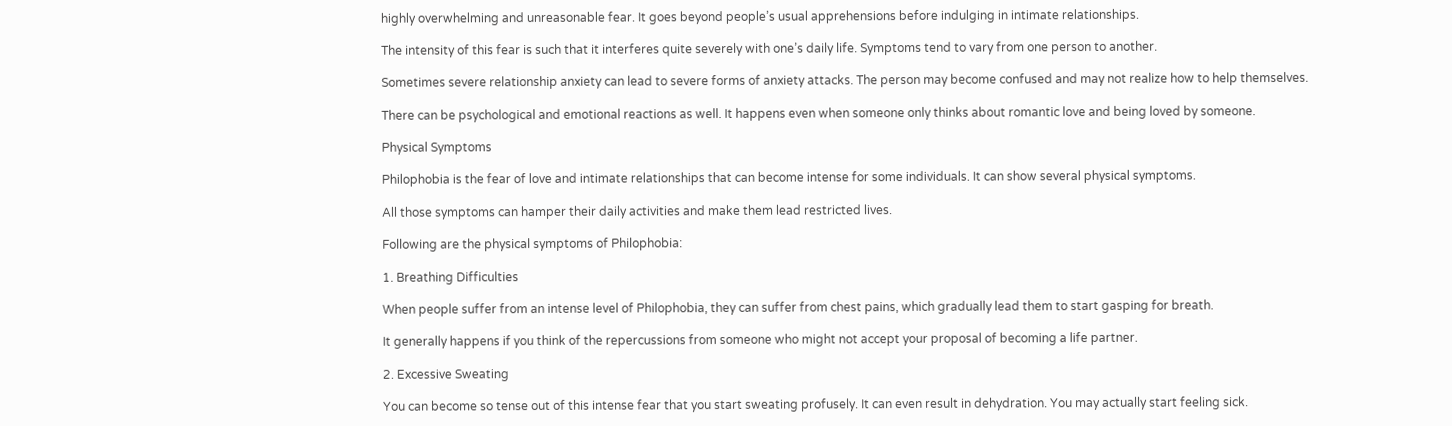highly overwhelming and unreasonable fear. It goes beyond people’s usual apprehensions before indulging in intimate relationships.

The intensity of this fear is such that it interferes quite severely with one’s daily life. Symptoms tend to vary from one person to another.

Sometimes severe relationship anxiety can lead to severe forms of anxiety attacks. The person may become confused and may not realize how to help themselves.

There can be psychological and emotional reactions as well. It happens even when someone only thinks about romantic love and being loved by someone.

Physical Symptoms

Philophobia is the fear of love and intimate relationships that can become intense for some individuals. It can show several physical symptoms.

All those symptoms can hamper their daily activities and make them lead restricted lives.

Following are the physical symptoms of Philophobia:

1. Breathing Difficulties

When people suffer from an intense level of Philophobia, they can suffer from chest pains, which gradually lead them to start gasping for breath.

It generally happens if you think of the repercussions from someone who might not accept your proposal of becoming a life partner.

2. Excessive Sweating

You can become so tense out of this intense fear that you start sweating profusely. It can even result in dehydration. You may actually start feeling sick.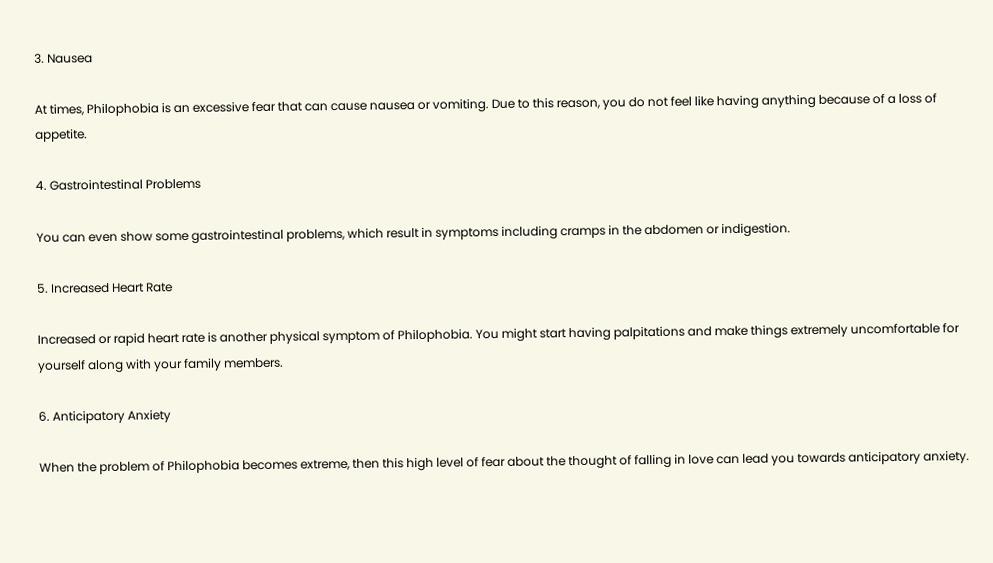3. Nausea

At times, Philophobia is an excessive fear that can cause nausea or vomiting. Due to this reason, you do not feel like having anything because of a loss of appetite.

4. Gastrointestinal Problems

You can even show some gastrointestinal problems, which result in symptoms including cramps in the abdomen or indigestion.

5. Increased Heart Rate

Increased or rapid heart rate is another physical symptom of Philophobia. You might start having palpitations and make things extremely uncomfortable for yourself along with your family members.

6. Anticipatory Anxiety

When the problem of Philophobia becomes extreme, then this high level of fear about the thought of falling in love can lead you towards anticipatory anxiety.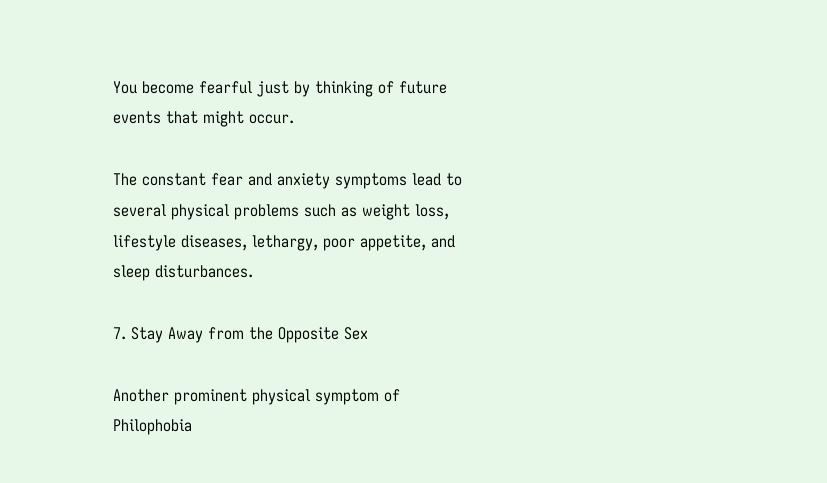You become fearful just by thinking of future events that might occur.

The constant fear and anxiety symptoms lead to several physical problems such as weight loss, lifestyle diseases, lethargy, poor appetite, and sleep disturbances.

7. Stay Away from the Opposite Sex

Another prominent physical symptom of Philophobia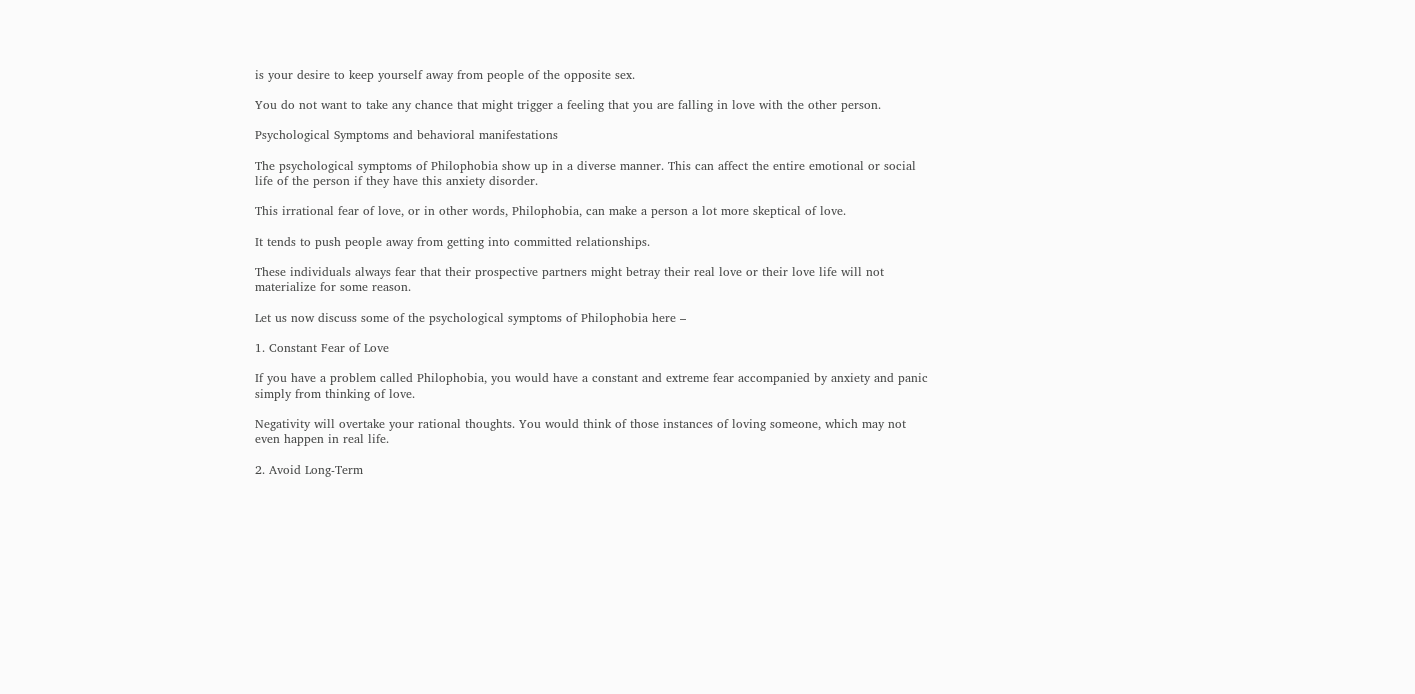is your desire to keep yourself away from people of the opposite sex.

You do not want to take any chance that might trigger a feeling that you are falling in love with the other person.

Psychological Symptoms and behavioral manifestations

The psychological symptoms of Philophobia show up in a diverse manner. This can affect the entire emotional or social life of the person if they have this anxiety disorder.

This irrational fear of love, or in other words, Philophobia, can make a person a lot more skeptical of love.

It tends to push people away from getting into committed relationships.

These individuals always fear that their prospective partners might betray their real love or their love life will not materialize for some reason.

Let us now discuss some of the psychological symptoms of Philophobia here –

1. Constant Fear of Love

If you have a problem called Philophobia, you would have a constant and extreme fear accompanied by anxiety and panic simply from thinking of love.

Negativity will overtake your rational thoughts. You would think of those instances of loving someone, which may not even happen in real life.

2. Avoid Long-Term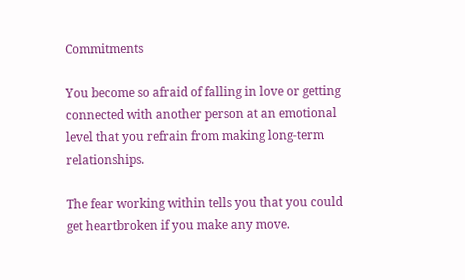Commitments

You become so afraid of falling in love or getting connected with another person at an emotional level that you refrain from making long-term relationships.

The fear working within tells you that you could get heartbroken if you make any move.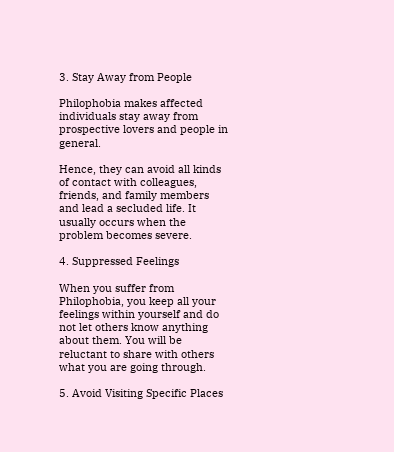3. Stay Away from People

Philophobia makes affected individuals stay away from prospective lovers and people in general.

Hence, they can avoid all kinds of contact with colleagues, friends, and family members and lead a secluded life. It usually occurs when the problem becomes severe.

4. Suppressed Feelings

When you suffer from Philophobia, you keep all your feelings within yourself and do not let others know anything about them. You will be reluctant to share with others what you are going through.

5. Avoid Visiting Specific Places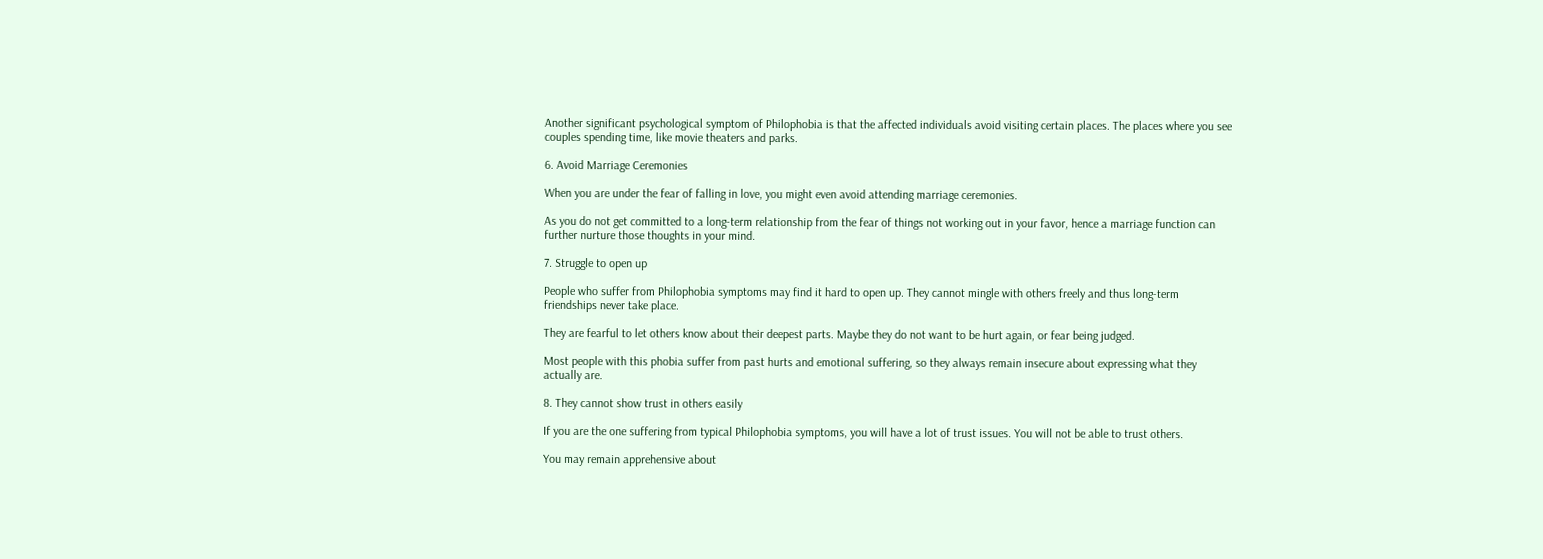Another significant psychological symptom of Philophobia is that the affected individuals avoid visiting certain places. The places where you see couples spending time, like movie theaters and parks.

6. Avoid Marriage Ceremonies

When you are under the fear of falling in love, you might even avoid attending marriage ceremonies.

As you do not get committed to a long-term relationship from the fear of things not working out in your favor, hence a marriage function can further nurture those thoughts in your mind.

7. Struggle to open up

People who suffer from Philophobia symptoms may find it hard to open up. They cannot mingle with others freely and thus long-term friendships never take place.

They are fearful to let others know about their deepest parts. Maybe they do not want to be hurt again, or fear being judged.

Most people with this phobia suffer from past hurts and emotional suffering, so they always remain insecure about expressing what they actually are.

8. They cannot show trust in others easily

If you are the one suffering from typical Philophobia symptoms, you will have a lot of trust issues. You will not be able to trust others.

You may remain apprehensive about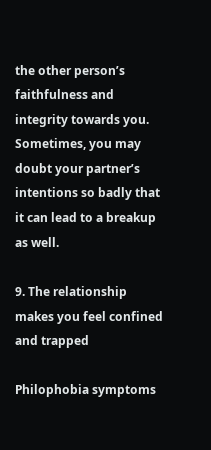the other person’s faithfulness and integrity towards you. Sometimes, you may doubt your partner’s intentions so badly that it can lead to a breakup as well.

9. The relationship makes you feel confined and trapped

Philophobia symptoms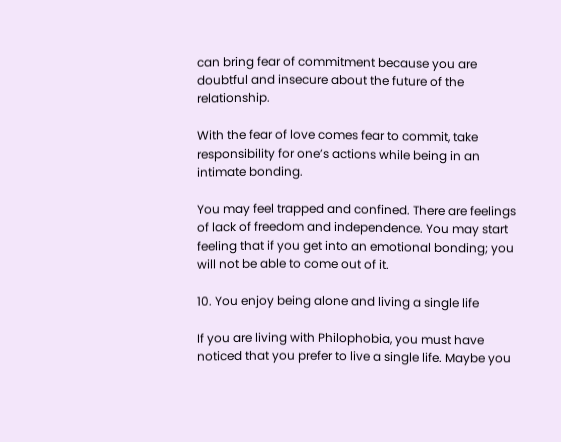can bring fear of commitment because you are doubtful and insecure about the future of the relationship.

With the fear of love comes fear to commit, take responsibility for one’s actions while being in an intimate bonding.

You may feel trapped and confined. There are feelings of lack of freedom and independence. You may start feeling that if you get into an emotional bonding; you will not be able to come out of it.

10. You enjoy being alone and living a single life

If you are living with Philophobia, you must have noticed that you prefer to live a single life. Maybe you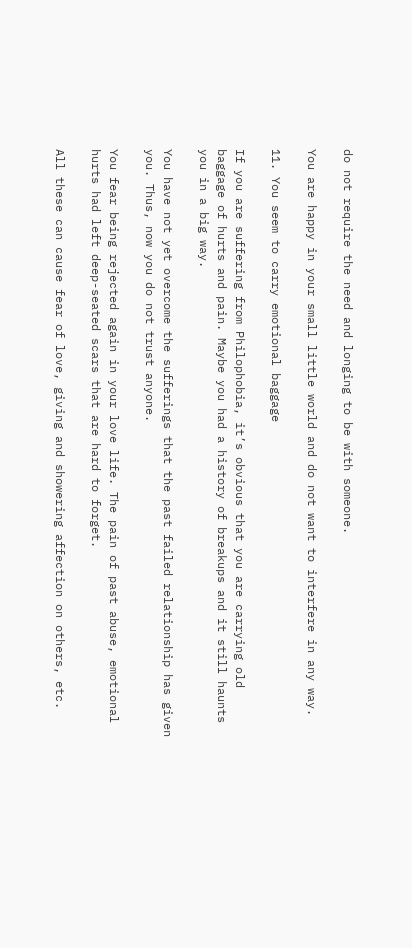do not require the need and longing to be with someone.

You are happy in your small little world and do not want to interfere in any way.

11. You seem to carry emotional baggage

If you are suffering from Philophobia, it’s obvious that you are carrying old baggage of hurts and pain. Maybe you had a history of breakups and it still haunts you in a big way.

You have not yet overcome the sufferings that the past failed relationship has given you. Thus, now you do not trust anyone.

You fear being rejected again in your love life. The pain of past abuse, emotional hurts had left deep-seated scars that are hard to forget.

All these can cause fear of love, giving and showering affection on others, etc.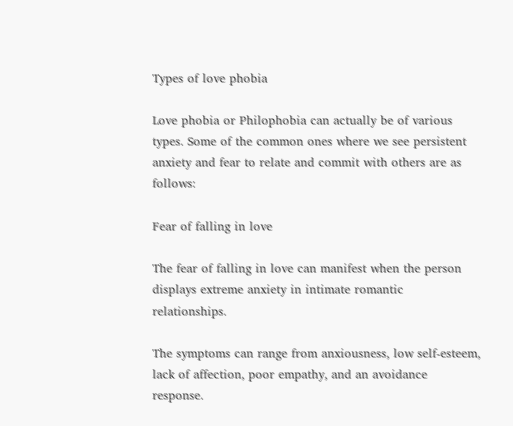Types of love phobia

Love phobia or Philophobia can actually be of various types. Some of the common ones where we see persistent anxiety and fear to relate and commit with others are as follows:

Fear of falling in love

The fear of falling in love can manifest when the person displays extreme anxiety in intimate romantic relationships.

The symptoms can range from anxiousness, low self-esteem, lack of affection, poor empathy, and an avoidance response.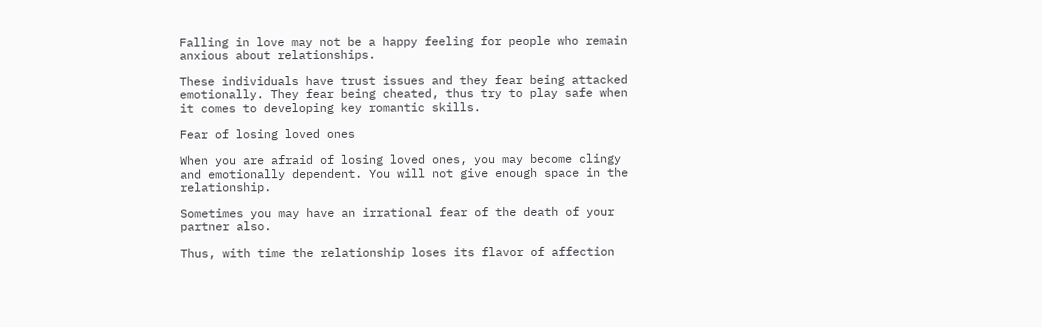Falling in love may not be a happy feeling for people who remain anxious about relationships.

These individuals have trust issues and they fear being attacked emotionally. They fear being cheated, thus try to play safe when it comes to developing key romantic skills.

Fear of losing loved ones

When you are afraid of losing loved ones, you may become clingy and emotionally dependent. You will not give enough space in the relationship.

Sometimes you may have an irrational fear of the death of your partner also.

Thus, with time the relationship loses its flavor of affection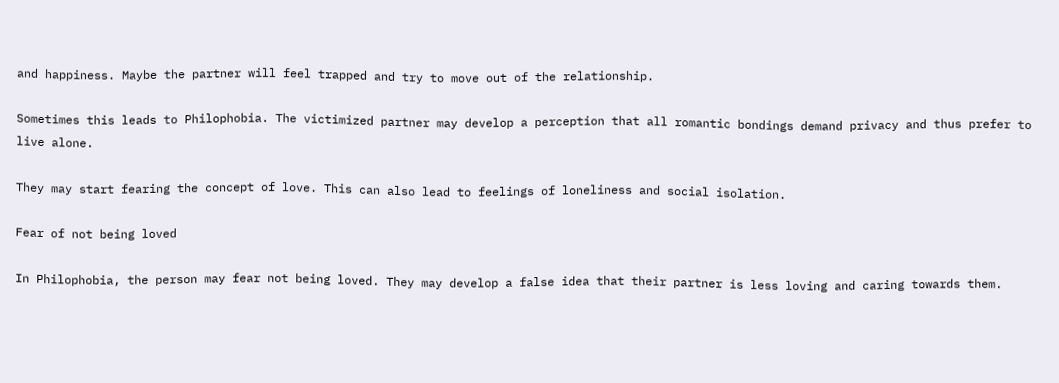and happiness. Maybe the partner will feel trapped and try to move out of the relationship.

Sometimes this leads to Philophobia. The victimized partner may develop a perception that all romantic bondings demand privacy and thus prefer to live alone.

They may start fearing the concept of love. This can also lead to feelings of loneliness and social isolation.

Fear of not being loved

In Philophobia, the person may fear not being loved. They may develop a false idea that their partner is less loving and caring towards them.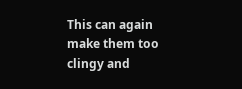This can again make them too clingy and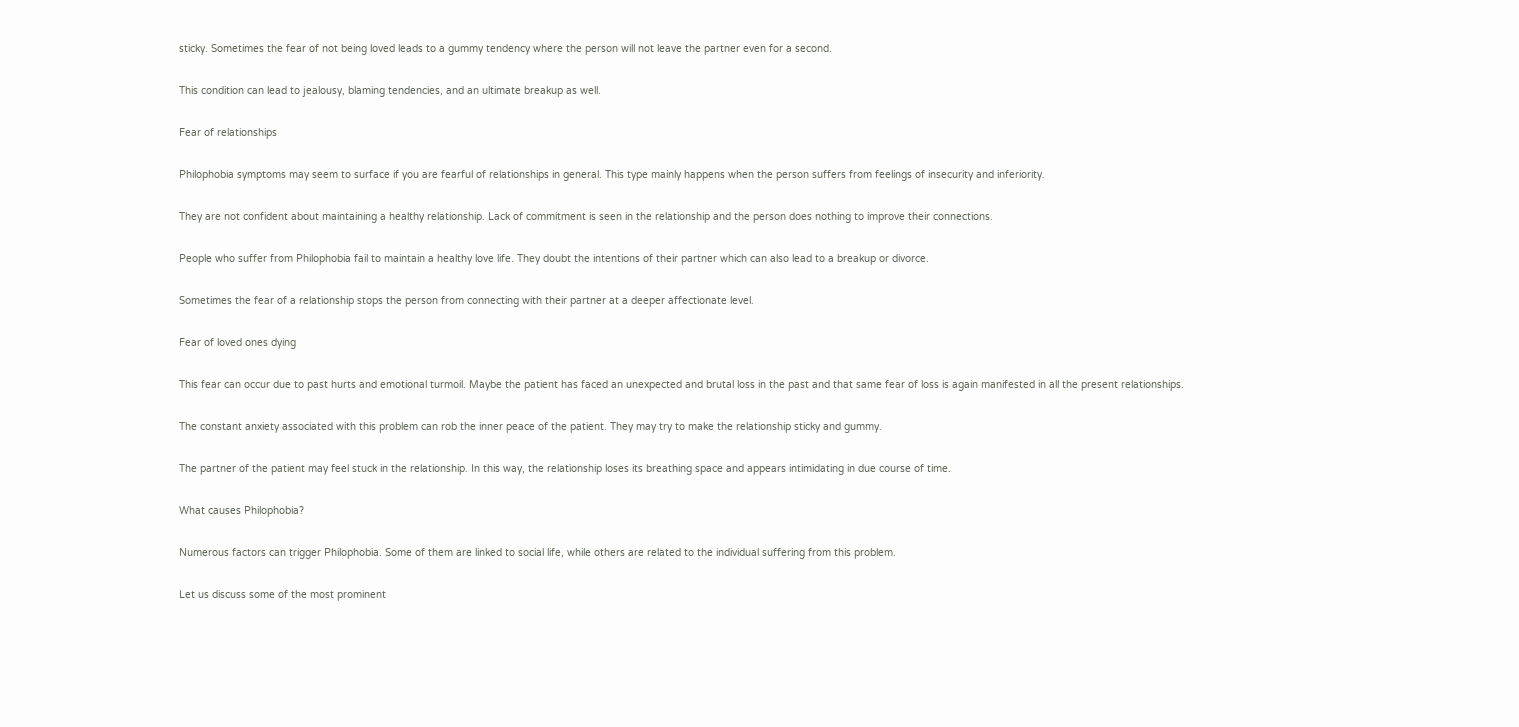sticky. Sometimes the fear of not being loved leads to a gummy tendency where the person will not leave the partner even for a second.

This condition can lead to jealousy, blaming tendencies, and an ultimate breakup as well.

Fear of relationships

Philophobia symptoms may seem to surface if you are fearful of relationships in general. This type mainly happens when the person suffers from feelings of insecurity and inferiority.

They are not confident about maintaining a healthy relationship. Lack of commitment is seen in the relationship and the person does nothing to improve their connections.

People who suffer from Philophobia fail to maintain a healthy love life. They doubt the intentions of their partner which can also lead to a breakup or divorce.

Sometimes the fear of a relationship stops the person from connecting with their partner at a deeper affectionate level.

Fear of loved ones dying

This fear can occur due to past hurts and emotional turmoil. Maybe the patient has faced an unexpected and brutal loss in the past and that same fear of loss is again manifested in all the present relationships.

The constant anxiety associated with this problem can rob the inner peace of the patient. They may try to make the relationship sticky and gummy.

The partner of the patient may feel stuck in the relationship. In this way, the relationship loses its breathing space and appears intimidating in due course of time.

What causes Philophobia?

Numerous factors can trigger Philophobia. Some of them are linked to social life, while others are related to the individual suffering from this problem.

Let us discuss some of the most prominent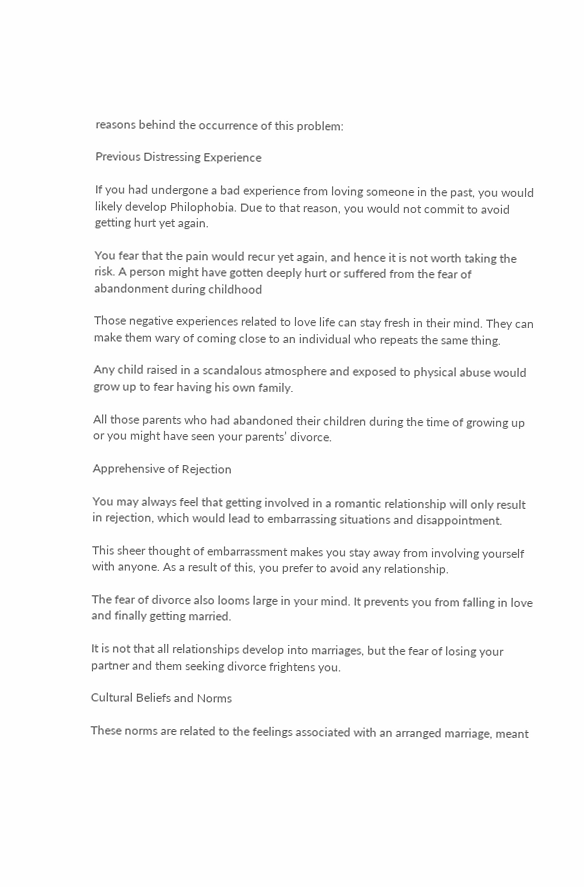reasons behind the occurrence of this problem:

Previous Distressing Experience

If you had undergone a bad experience from loving someone in the past, you would likely develop Philophobia. Due to that reason, you would not commit to avoid getting hurt yet again.

You fear that the pain would recur yet again, and hence it is not worth taking the risk. A person might have gotten deeply hurt or suffered from the fear of abandonment during childhood

Those negative experiences related to love life can stay fresh in their mind. They can make them wary of coming close to an individual who repeats the same thing.

Any child raised in a scandalous atmosphere and exposed to physical abuse would grow up to fear having his own family.

All those parents who had abandoned their children during the time of growing up or you might have seen your parents’ divorce.

Apprehensive of Rejection

You may always feel that getting involved in a romantic relationship will only result in rejection, which would lead to embarrassing situations and disappointment.

This sheer thought of embarrassment makes you stay away from involving yourself with anyone. As a result of this, you prefer to avoid any relationship.

The fear of divorce also looms large in your mind. It prevents you from falling in love and finally getting married.

It is not that all relationships develop into marriages, but the fear of losing your partner and them seeking divorce frightens you.

Cultural Beliefs and Norms

These norms are related to the feelings associated with an arranged marriage, meant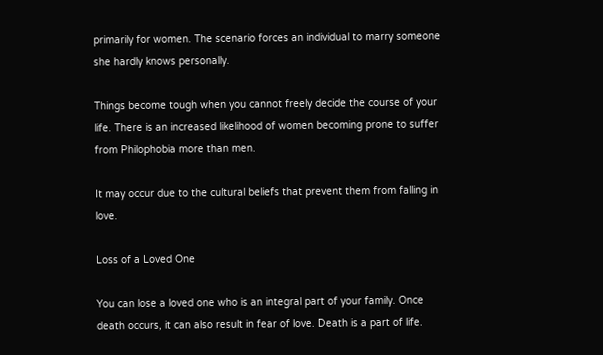primarily for women. The scenario forces an individual to marry someone she hardly knows personally.

Things become tough when you cannot freely decide the course of your life. There is an increased likelihood of women becoming prone to suffer from Philophobia more than men.

It may occur due to the cultural beliefs that prevent them from falling in love.

Loss of a Loved One

You can lose a loved one who is an integral part of your family. Once death occurs, it can also result in fear of love. Death is a part of life.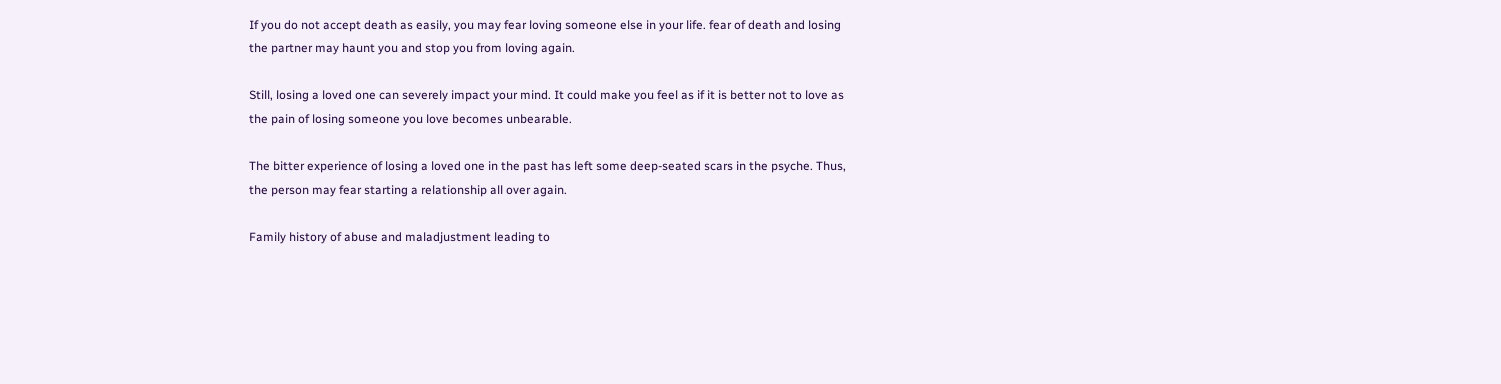If you do not accept death as easily, you may fear loving someone else in your life. fear of death and losing the partner may haunt you and stop you from loving again.

Still, losing a loved one can severely impact your mind. It could make you feel as if it is better not to love as the pain of losing someone you love becomes unbearable.

The bitter experience of losing a loved one in the past has left some deep-seated scars in the psyche. Thus, the person may fear starting a relationship all over again.

Family history of abuse and maladjustment leading to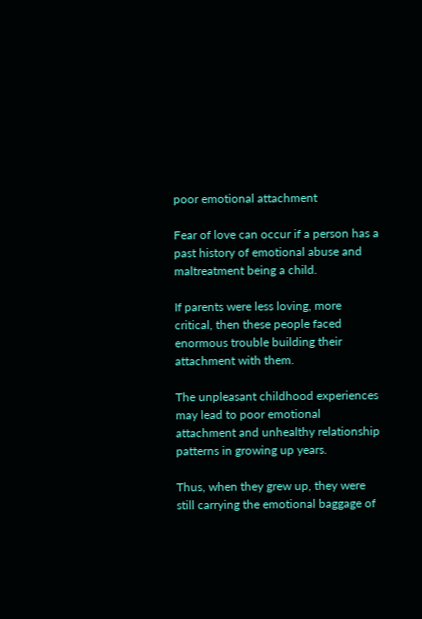poor emotional attachment

Fear of love can occur if a person has a past history of emotional abuse and maltreatment being a child.

If parents were less loving, more critical, then these people faced enormous trouble building their attachment with them.

The unpleasant childhood experiences may lead to poor emotional attachment and unhealthy relationship patterns in growing up years.

Thus, when they grew up, they were still carrying the emotional baggage of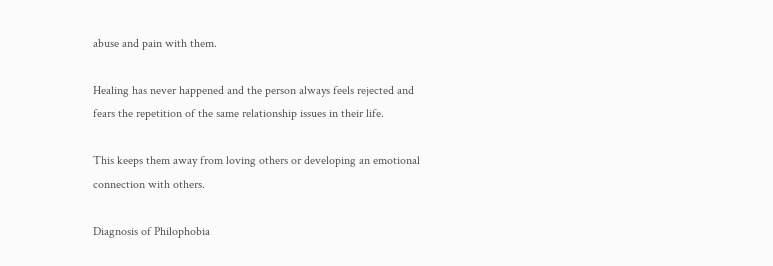abuse and pain with them.

Healing has never happened and the person always feels rejected and fears the repetition of the same relationship issues in their life.

This keeps them away from loving others or developing an emotional connection with others.

Diagnosis of Philophobia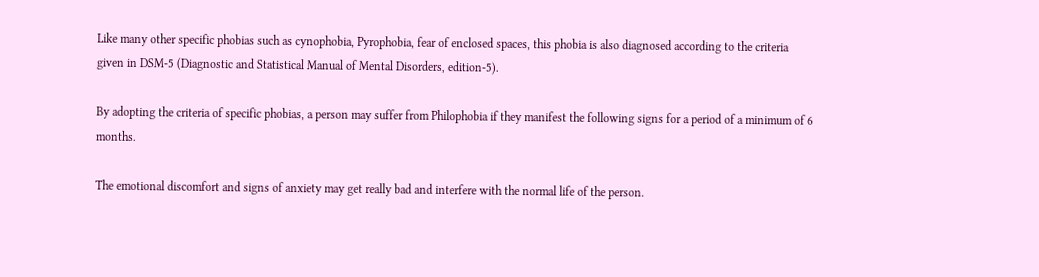Like many other specific phobias such as cynophobia, Pyrophobia, fear of enclosed spaces, this phobia is also diagnosed according to the criteria given in DSM-5 (Diagnostic and Statistical Manual of Mental Disorders, edition-5).

By adopting the criteria of specific phobias, a person may suffer from Philophobia if they manifest the following signs for a period of a minimum of 6 months.

The emotional discomfort and signs of anxiety may get really bad and interfere with the normal life of the person.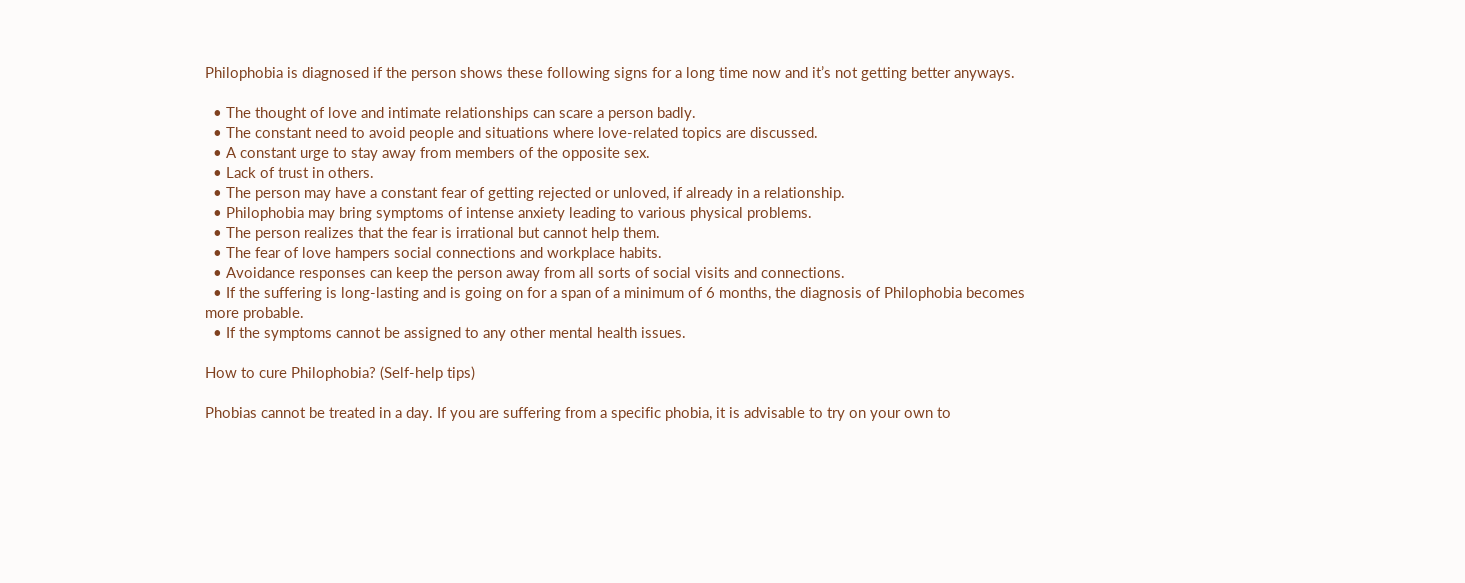Philophobia is diagnosed if the person shows these following signs for a long time now and it’s not getting better anyways.

  • The thought of love and intimate relationships can scare a person badly.
  • The constant need to avoid people and situations where love-related topics are discussed.
  • A constant urge to stay away from members of the opposite sex.
  • Lack of trust in others.
  • The person may have a constant fear of getting rejected or unloved, if already in a relationship.
  • Philophobia may bring symptoms of intense anxiety leading to various physical problems.
  • The person realizes that the fear is irrational but cannot help them.
  • The fear of love hampers social connections and workplace habits.
  • Avoidance responses can keep the person away from all sorts of social visits and connections.
  • If the suffering is long-lasting and is going on for a span of a minimum of 6 months, the diagnosis of Philophobia becomes more probable.
  • If the symptoms cannot be assigned to any other mental health issues.

How to cure Philophobia? (Self-help tips)

Phobias cannot be treated in a day. If you are suffering from a specific phobia, it is advisable to try on your own to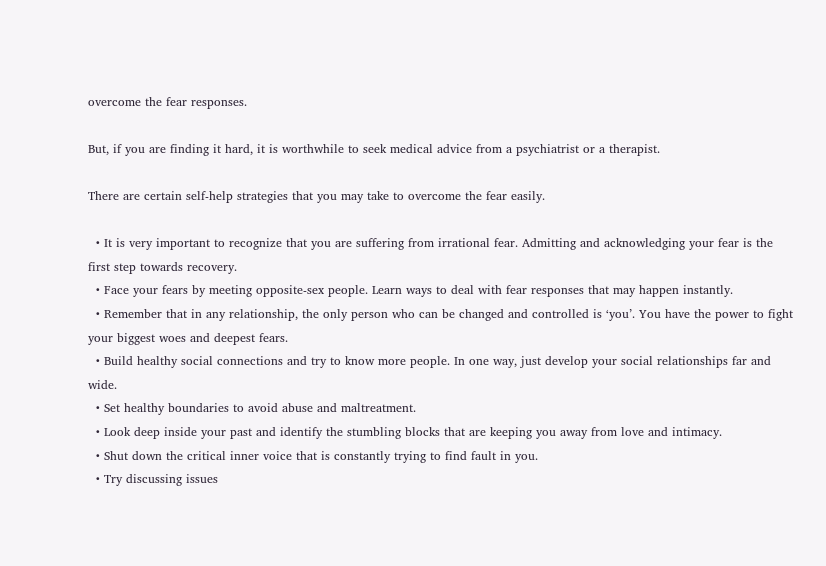overcome the fear responses.

But, if you are finding it hard, it is worthwhile to seek medical advice from a psychiatrist or a therapist.

There are certain self-help strategies that you may take to overcome the fear easily.

  • It is very important to recognize that you are suffering from irrational fear. Admitting and acknowledging your fear is the first step towards recovery.
  • Face your fears by meeting opposite-sex people. Learn ways to deal with fear responses that may happen instantly.
  • Remember that in any relationship, the only person who can be changed and controlled is ‘you’. You have the power to fight your biggest woes and deepest fears.
  • Build healthy social connections and try to know more people. In one way, just develop your social relationships far and wide.
  • Set healthy boundaries to avoid abuse and maltreatment.
  • Look deep inside your past and identify the stumbling blocks that are keeping you away from love and intimacy.
  • Shut down the critical inner voice that is constantly trying to find fault in you.
  • Try discussing issues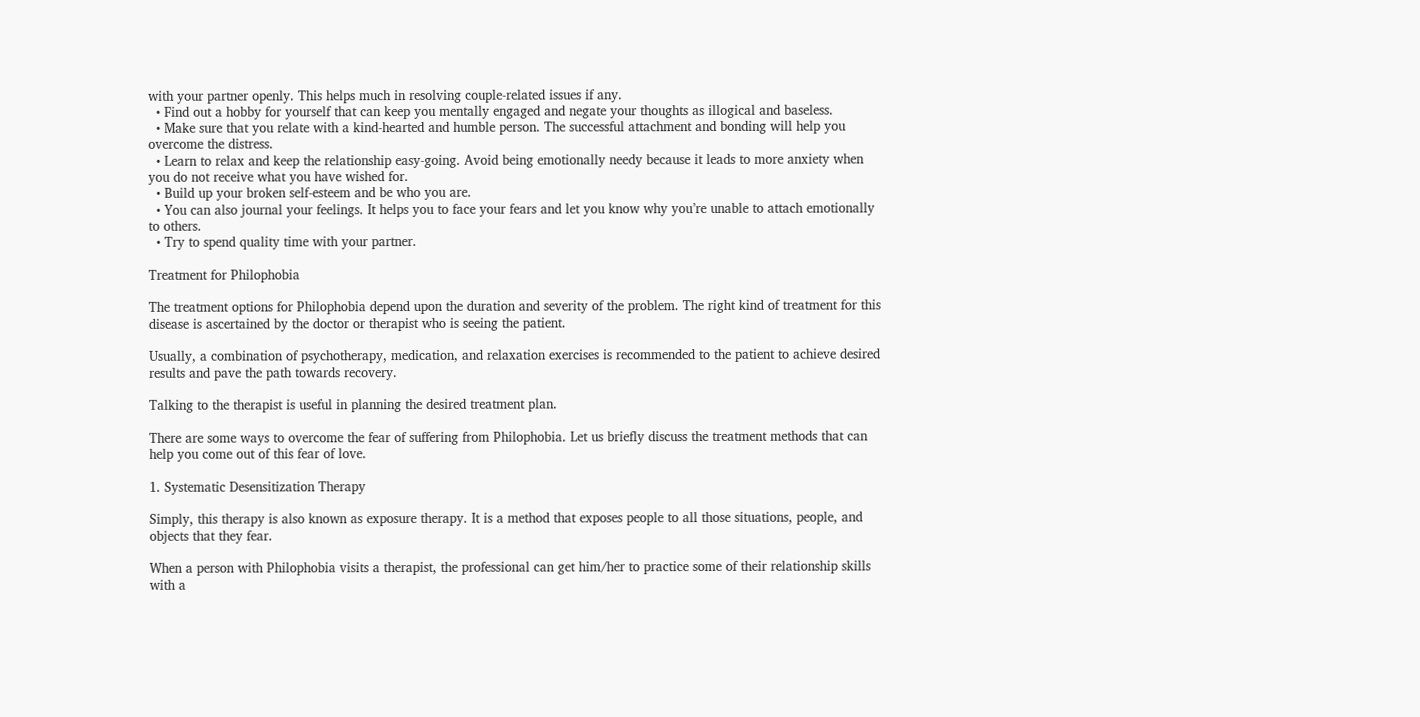with your partner openly. This helps much in resolving couple-related issues if any.
  • Find out a hobby for yourself that can keep you mentally engaged and negate your thoughts as illogical and baseless.
  • Make sure that you relate with a kind-hearted and humble person. The successful attachment and bonding will help you overcome the distress.
  • Learn to relax and keep the relationship easy-going. Avoid being emotionally needy because it leads to more anxiety when you do not receive what you have wished for.
  • Build up your broken self-esteem and be who you are.
  • You can also journal your feelings. It helps you to face your fears and let you know why you’re unable to attach emotionally to others.
  • Try to spend quality time with your partner.

Treatment for Philophobia

The treatment options for Philophobia depend upon the duration and severity of the problem. The right kind of treatment for this disease is ascertained by the doctor or therapist who is seeing the patient.

Usually, a combination of psychotherapy, medication, and relaxation exercises is recommended to the patient to achieve desired results and pave the path towards recovery.

Talking to the therapist is useful in planning the desired treatment plan.

There are some ways to overcome the fear of suffering from Philophobia. Let us briefly discuss the treatment methods that can help you come out of this fear of love.

1. Systematic Desensitization Therapy

Simply, this therapy is also known as exposure therapy. It is a method that exposes people to all those situations, people, and objects that they fear.

When a person with Philophobia visits a therapist, the professional can get him/her to practice some of their relationship skills with a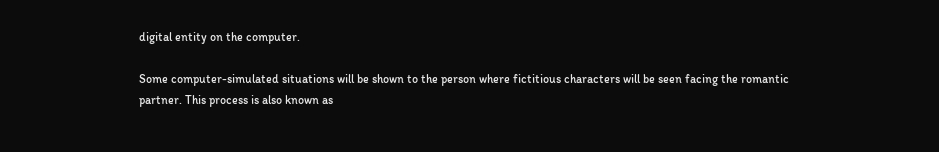digital entity on the computer.

Some computer-simulated situations will be shown to the person where fictitious characters will be seen facing the romantic partner. This process is also known as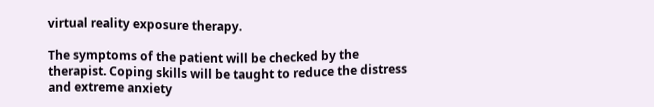virtual reality exposure therapy.

The symptoms of the patient will be checked by the therapist. Coping skills will be taught to reduce the distress and extreme anxiety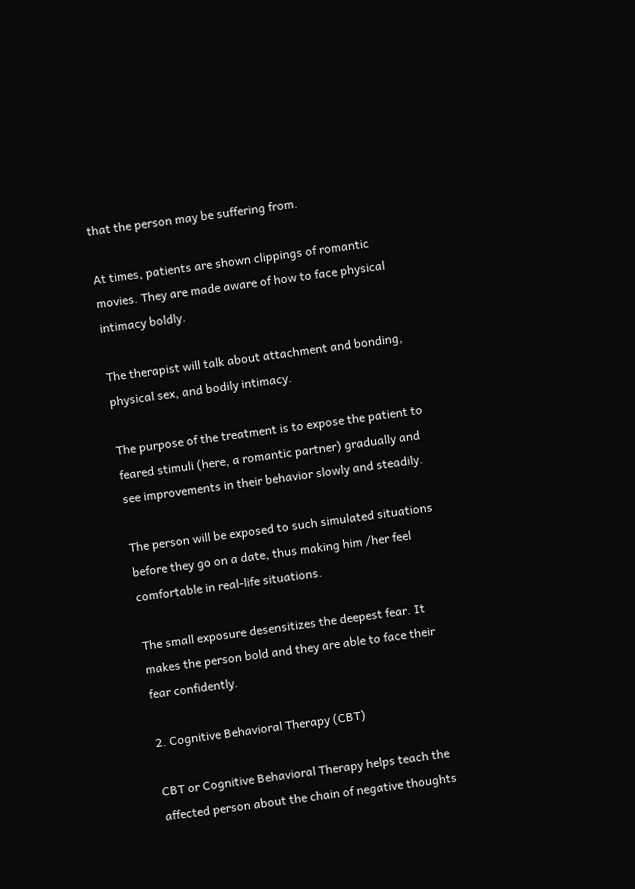that the person may be suffering from.

At times, patients are shown clippings of romantic movies. They are made aware of how to face physical intimacy boldly.

The therapist will talk about attachment and bonding, physical sex, and bodily intimacy.

The purpose of the treatment is to expose the patient to feared stimuli (here, a romantic partner) gradually and see improvements in their behavior slowly and steadily.

The person will be exposed to such simulated situations before they go on a date, thus making him /her feel comfortable in real-life situations.

The small exposure desensitizes the deepest fear. It makes the person bold and they are able to face their fear confidently.

2. Cognitive Behavioral Therapy (CBT)

CBT or Cognitive Behavioral Therapy helps teach the affected person about the chain of negative thoughts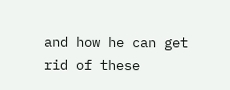and how he can get rid of these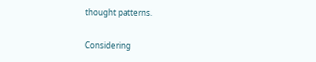thought patterns.

Considering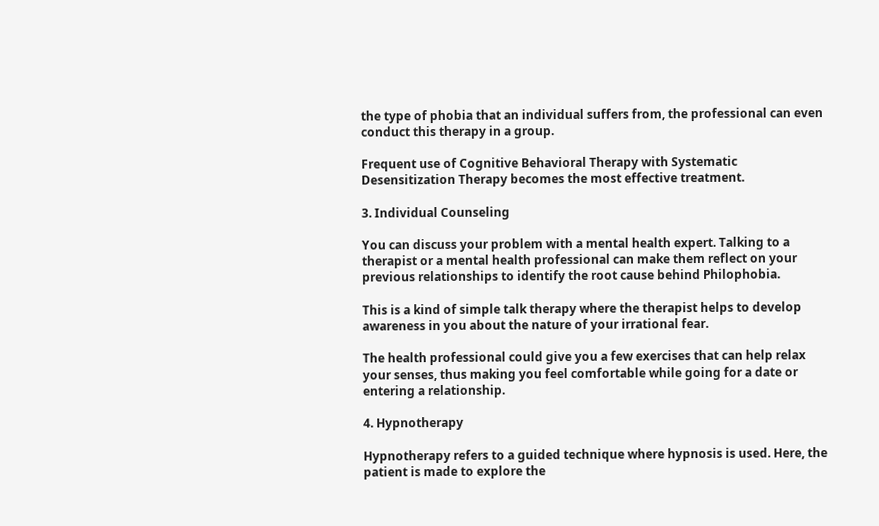the type of phobia that an individual suffers from, the professional can even conduct this therapy in a group.

Frequent use of Cognitive Behavioral Therapy with Systematic Desensitization Therapy becomes the most effective treatment.

3. Individual Counseling

You can discuss your problem with a mental health expert. Talking to a therapist or a mental health professional can make them reflect on your previous relationships to identify the root cause behind Philophobia.

This is a kind of simple talk therapy where the therapist helps to develop awareness in you about the nature of your irrational fear.

The health professional could give you a few exercises that can help relax your senses, thus making you feel comfortable while going for a date or entering a relationship.

4. Hypnotherapy

Hypnotherapy refers to a guided technique where hypnosis is used. Here, the patient is made to explore the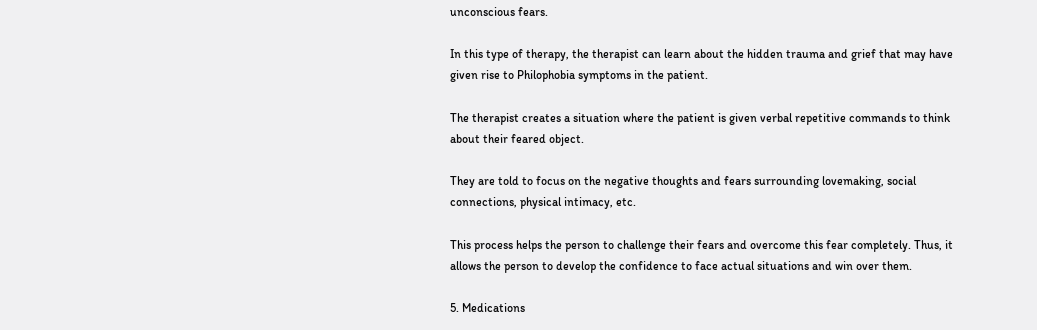unconscious fears.

In this type of therapy, the therapist can learn about the hidden trauma and grief that may have given rise to Philophobia symptoms in the patient.

The therapist creates a situation where the patient is given verbal repetitive commands to think about their feared object.

They are told to focus on the negative thoughts and fears surrounding lovemaking, social connections, physical intimacy, etc.

This process helps the person to challenge their fears and overcome this fear completely. Thus, it allows the person to develop the confidence to face actual situations and win over them.

5. Medications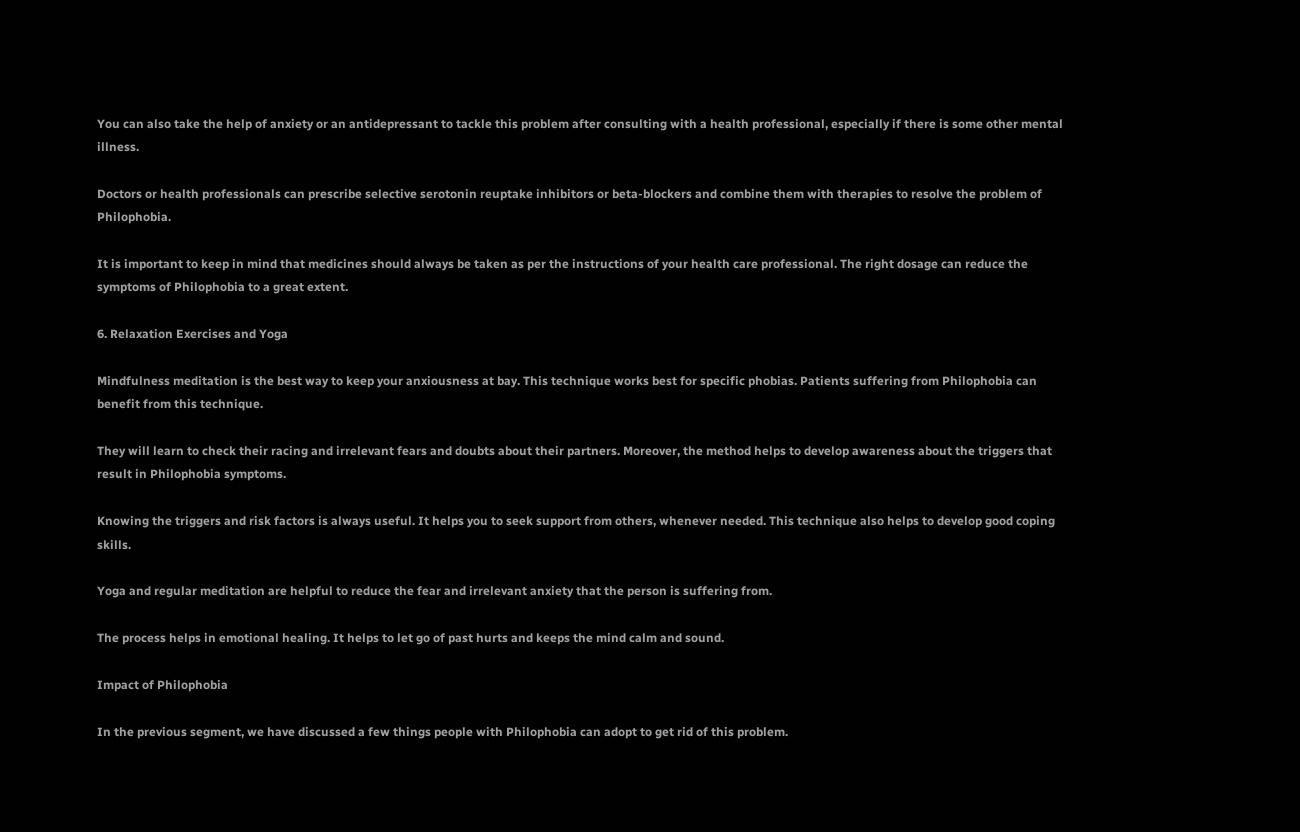You can also take the help of anxiety or an antidepressant to tackle this problem after consulting with a health professional, especially if there is some other mental illness.

Doctors or health professionals can prescribe selective serotonin reuptake inhibitors or beta-blockers and combine them with therapies to resolve the problem of Philophobia.

It is important to keep in mind that medicines should always be taken as per the instructions of your health care professional. The right dosage can reduce the symptoms of Philophobia to a great extent.

6. Relaxation Exercises and Yoga

Mindfulness meditation is the best way to keep your anxiousness at bay. This technique works best for specific phobias. Patients suffering from Philophobia can benefit from this technique.

They will learn to check their racing and irrelevant fears and doubts about their partners. Moreover, the method helps to develop awareness about the triggers that result in Philophobia symptoms.

Knowing the triggers and risk factors is always useful. It helps you to seek support from others, whenever needed. This technique also helps to develop good coping skills.

Yoga and regular meditation are helpful to reduce the fear and irrelevant anxiety that the person is suffering from.

The process helps in emotional healing. It helps to let go of past hurts and keeps the mind calm and sound.

Impact of Philophobia

In the previous segment, we have discussed a few things people with Philophobia can adopt to get rid of this problem.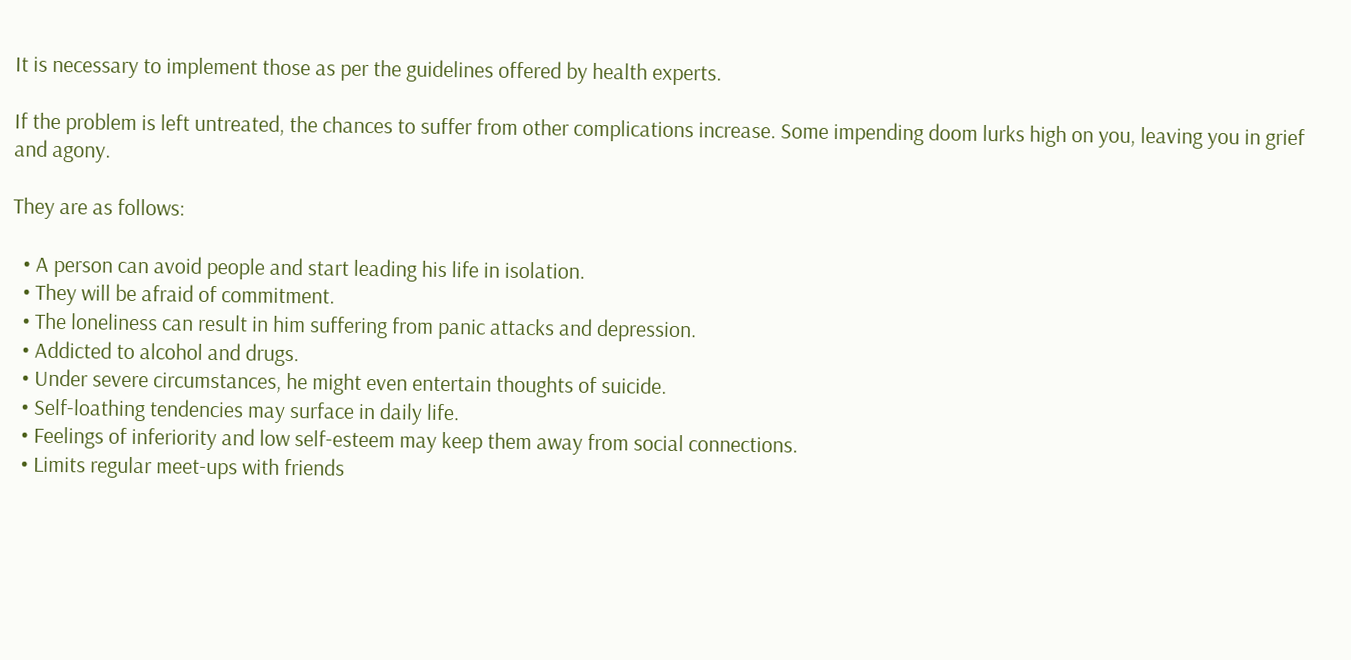It is necessary to implement those as per the guidelines offered by health experts.

If the problem is left untreated, the chances to suffer from other complications increase. Some impending doom lurks high on you, leaving you in grief and agony.

They are as follows:

  • A person can avoid people and start leading his life in isolation.
  • They will be afraid of commitment.
  • The loneliness can result in him suffering from panic attacks and depression.
  • Addicted to alcohol and drugs.
  • Under severe circumstances, he might even entertain thoughts of suicide.
  • Self-loathing tendencies may surface in daily life.
  • Feelings of inferiority and low self-esteem may keep them away from social connections.
  • Limits regular meet-ups with friends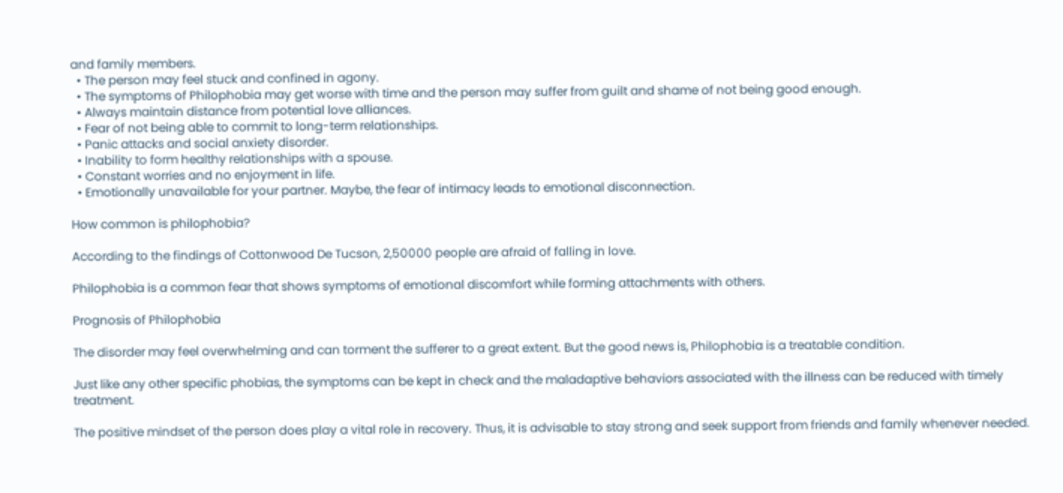and family members.
  • The person may feel stuck and confined in agony.
  • The symptoms of Philophobia may get worse with time and the person may suffer from guilt and shame of not being good enough.
  • Always maintain distance from potential love alliances.
  • Fear of not being able to commit to long-term relationships.
  • Panic attacks and social anxiety disorder.
  • Inability to form healthy relationships with a spouse.
  • Constant worries and no enjoyment in life.
  • Emotionally unavailable for your partner. Maybe, the fear of intimacy leads to emotional disconnection.

How common is philophobia?

According to the findings of Cottonwood De Tucson, 2,50000 people are afraid of falling in love.

Philophobia is a common fear that shows symptoms of emotional discomfort while forming attachments with others.

Prognosis of Philophobia

The disorder may feel overwhelming and can torment the sufferer to a great extent. But the good news is, Philophobia is a treatable condition.

Just like any other specific phobias, the symptoms can be kept in check and the maladaptive behaviors associated with the illness can be reduced with timely treatment.

The positive mindset of the person does play a vital role in recovery. Thus, it is advisable to stay strong and seek support from friends and family whenever needed.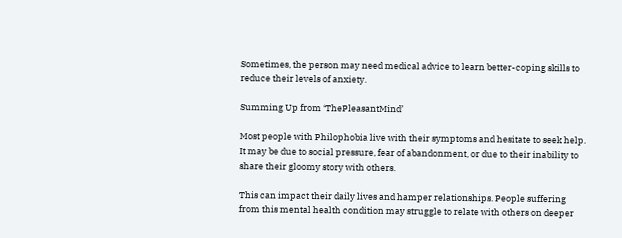Sometimes, the person may need medical advice to learn better-coping skills to reduce their levels of anxiety.

Summing Up from ‘ThePleasantMind’

Most people with Philophobia live with their symptoms and hesitate to seek help. It may be due to social pressure, fear of abandonment, or due to their inability to share their gloomy story with others.

This can impact their daily lives and hamper relationships. People suffering from this mental health condition may struggle to relate with others on deeper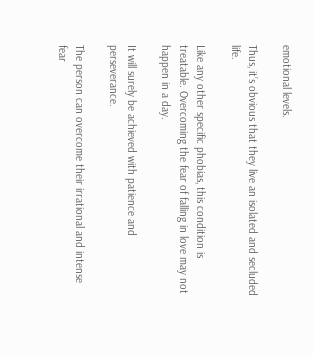emotional levels.

Thus, it’s obvious that they live an isolated and secluded life.

Like any other specific phobias, this condition is treatable. Overcoming the fear of falling in love may not happen in a day.

It will surely be achieved with patience and perseverance.

The person can overcome their irrational and intense fear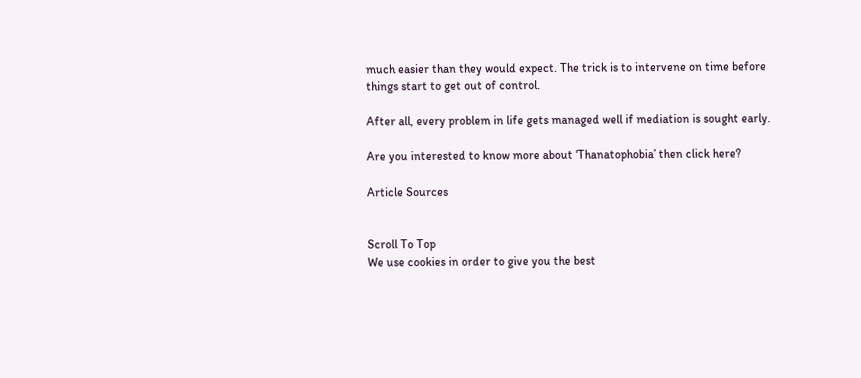much easier than they would expect. The trick is to intervene on time before things start to get out of control.

After all, every problem in life gets managed well if mediation is sought early.

Are you interested to know more about ‘Thanatophobia’ then click here?

Article Sources


Scroll To Top
We use cookies in order to give you the best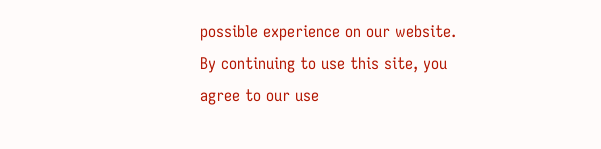possible experience on our website. By continuing to use this site, you agree to our use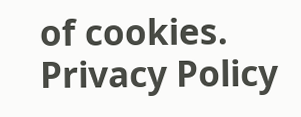of cookies.
Privacy Policy